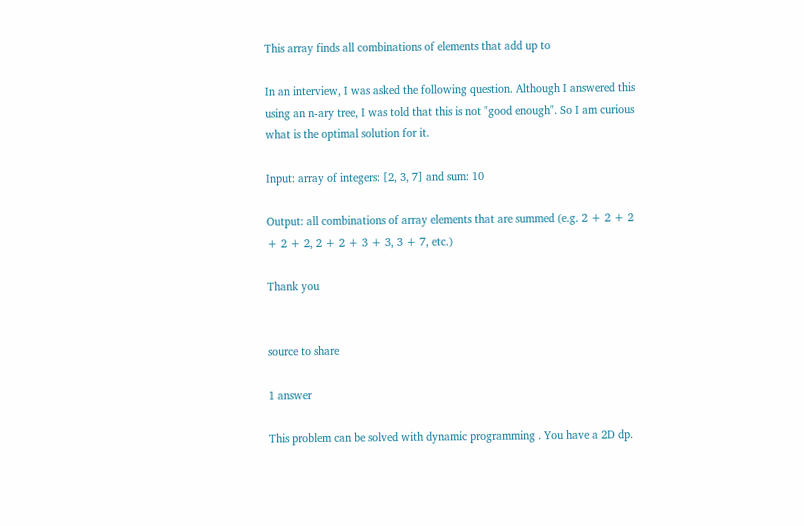This array finds all combinations of elements that add up to

In an interview, I was asked the following question. Although I answered this using an n-ary tree, I was told that this is not "good enough". So I am curious what is the optimal solution for it.

Input: array of integers: [2, 3, 7] and sum: 10

Output: all combinations of array elements that are summed (e.g. 2 + 2 + 2 + 2 + 2, 2 + 2 + 3 + 3, 3 + 7, etc.)

Thank you


source to share

1 answer

This problem can be solved with dynamic programming . You have a 2D dp.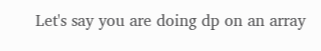Let's say you are doing dp on an array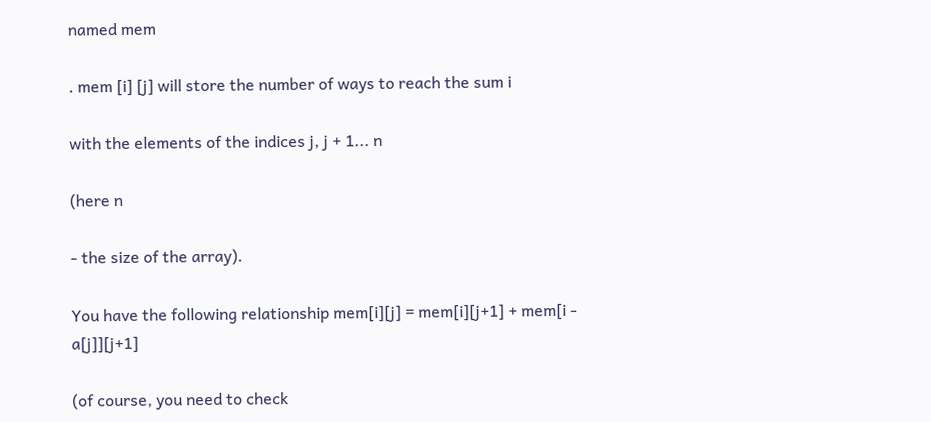named mem

. mem [i] [j] will store the number of ways to reach the sum i

with the elements of the indices j, j + 1... n

(here n

- the size of the array).

You have the following relationship mem[i][j] = mem[i][j+1] + mem[i - a[j]][j+1]

(of course, you need to check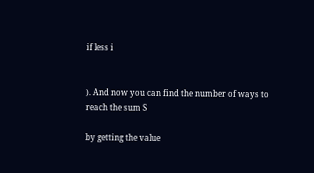if less i


). And now you can find the number of ways to reach the sum S

by getting the value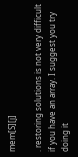mem[S][j]

. restoring solutions is not very difficult if you have an array. I suggest you try doing it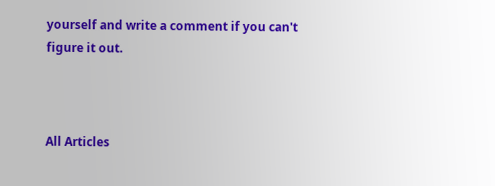yourself and write a comment if you can't figure it out.



All Articles